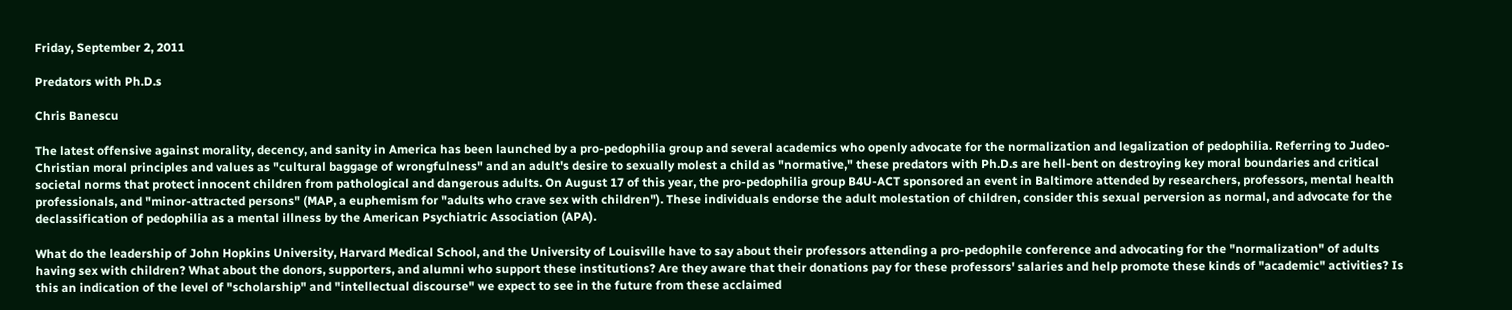Friday, September 2, 2011

Predators with Ph.D.s

Chris Banescu

The latest offensive against morality, decency, and sanity in America has been launched by a pro-pedophilia group and several academics who openly advocate for the normalization and legalization of pedophilia. Referring to Judeo-Christian moral principles and values as "cultural baggage of wrongfulness" and an adult's desire to sexually molest a child as "normative," these predators with Ph.D.s are hell-bent on destroying key moral boundaries and critical societal norms that protect innocent children from pathological and dangerous adults. On August 17 of this year, the pro-pedophilia group B4U-ACT sponsored an event in Baltimore attended by researchers, professors, mental health professionals, and "minor-attracted persons" (MAP, a euphemism for "adults who crave sex with children"). These individuals endorse the adult molestation of children, consider this sexual perversion as normal, and advocate for the declassification of pedophilia as a mental illness by the American Psychiatric Association (APA).

What do the leadership of John Hopkins University, Harvard Medical School, and the University of Louisville have to say about their professors attending a pro-pedophile conference and advocating for the "normalization" of adults having sex with children? What about the donors, supporters, and alumni who support these institutions? Are they aware that their donations pay for these professors' salaries and help promote these kinds of "academic" activities? Is this an indication of the level of "scholarship" and "intellectual discourse" we expect to see in the future from these acclaimed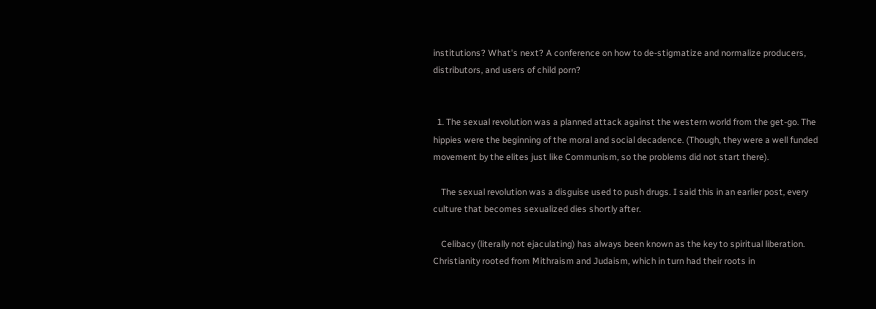institutions? What's next? A conference on how to de-stigmatize and normalize producers, distributors, and users of child porn?


  1. The sexual revolution was a planned attack against the western world from the get-go. The hippies were the beginning of the moral and social decadence. (Though, they were a well funded movement by the elites just like Communism, so the problems did not start there).

    The sexual revolution was a disguise used to push drugs. I said this in an earlier post, every culture that becomes sexualized dies shortly after.

    Celibacy (literally not ejaculating) has always been known as the key to spiritual liberation. Christianity rooted from Mithraism and Judaism, which in turn had their roots in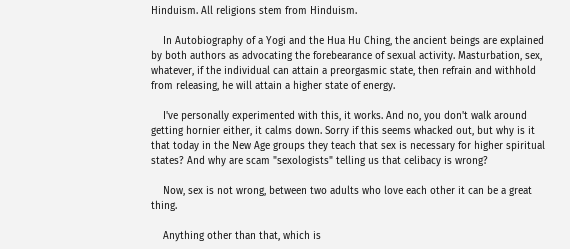Hinduism. All religions stem from Hinduism.

    In Autobiography of a Yogi and the Hua Hu Ching, the ancient beings are explained by both authors as advocating the forebearance of sexual activity. Masturbation, sex, whatever, if the individual can attain a preorgasmic state, then refrain and withhold from releasing, he will attain a higher state of energy.

    I've personally experimented with this, it works. And no, you don't walk around getting hornier either, it calms down. Sorry if this seems whacked out, but why is it that today in the New Age groups they teach that sex is necessary for higher spiritual states? And why are scam "sexologists" telling us that celibacy is wrong?

    Now, sex is not wrong, between two adults who love each other it can be a great thing.

    Anything other than that, which is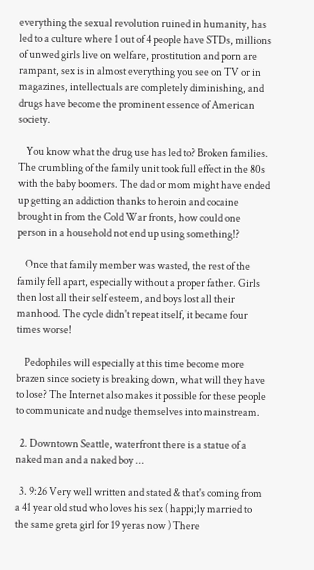everything the sexual revolution ruined in humanity, has led to a culture where 1 out of 4 people have STDs, millions of unwed girls live on welfare, prostitution and porn are rampant, sex is in almost everything you see on TV or in magazines, intellectuals are completely diminishing, and drugs have become the prominent essence of American society.

    You know what the drug use has led to? Broken families. The crumbling of the family unit took full effect in the 80s with the baby boomers. The dad or mom might have ended up getting an addiction thanks to heroin and cocaine brought in from the Cold War fronts, how could one person in a household not end up using something!?

    Once that family member was wasted, the rest of the family fell apart, especially without a proper father. Girls then lost all their self esteem, and boys lost all their manhood. The cycle didn't repeat itself, it became four times worse!

    Pedophiles will especially at this time become more brazen since society is breaking down, what will they have to lose? The Internet also makes it possible for these people to communicate and nudge themselves into mainstream.

  2. Downtown Seattle, waterfront there is a statue of a naked man and a naked boy ...

  3. 9:26 Very well written and stated & that's coming from a 41 year old stud who loves his sex ( happi;ly married to the same greta girl for 19 yeras now ) There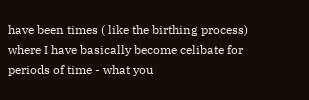have been times ( like the birthing process) where I have basically become celibate for periods of time - what you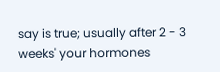say is true; usually after 2 - 3 weeks' your hormones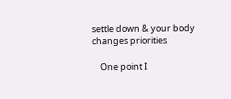settle down & your body changes priorities

    One point I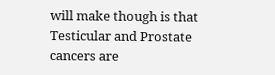will make though is that Testicular and Prostate cancers are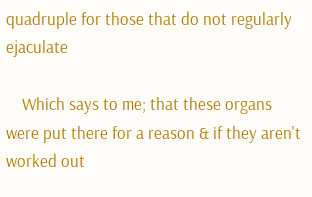quadruple for those that do not regularly ejaculate

    Which says to me; that these organs were put there for a reason & if they aren't worked out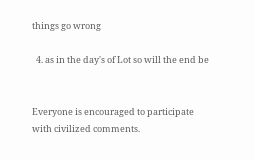things go wrong

  4. as in the day's of Lot so will the end be


Everyone is encouraged to participate with civilized comments.